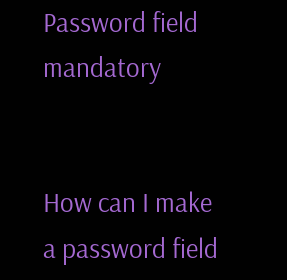Password field mandatory


How can I make a password field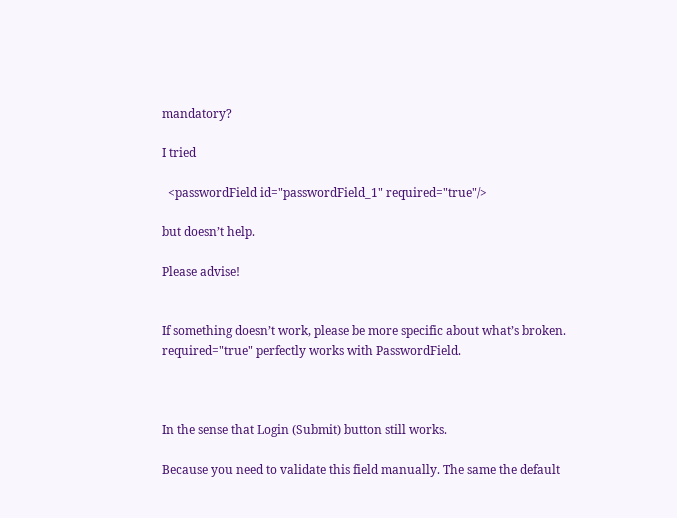mandatory?

I tried

  <passwordField id="passwordField_1" required="true"/>

but doesn’t help.

Please advise!


If something doesn’t work, please be more specific about what’s broken. required="true" perfectly works with PasswordField.



In the sense that Login (Submit) button still works.

Because you need to validate this field manually. The same the default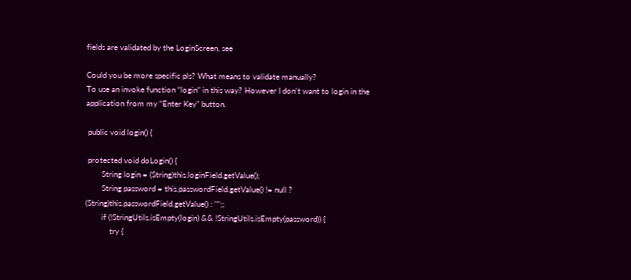fields are validated by the LoginScreen, see

Could you be more specific pls? What means to validate manually?
To use an invoke function “login” in this way? However I don’t want to login in the application from my “Enter Key” button.

 public void login() {

 protected void doLogin() {
        String login = (String)this.loginField.getValue();
        String password = this.passwordField.getValue() != null ? (String)this.passwordField.getValue() : "";;
        if (!StringUtils.isEmpty(login) && !StringUtils.isEmpty(password)) {
            try {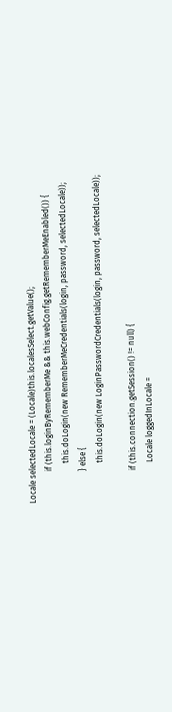Locale selectedLocale = (Locale)this.localesSelect.getValue();
                if (this.loginByRememberMe && this.webConfig.getRememberMeEnabled()) {
                    this.doLogin(new RememberMeCredentials(login, password, selectedLocale));
                } else {
                    this.doLogin(new LoginPasswordCredentials(login, password, selectedLocale));

                if (this.connection.getSession() != null) {
                    Locale loggedInLocale =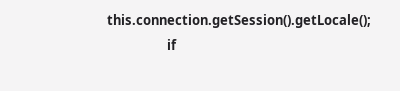this.connection.getSession().getLocale();
                    if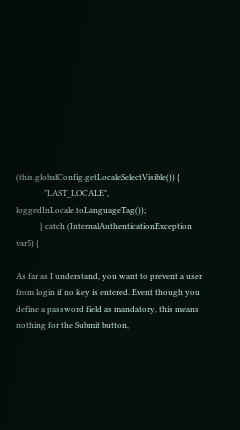(this.globalConfig.getLocaleSelectVisible()) {
              "LAST_LOCALE", loggedInLocale.toLanguageTag());
            } catch (InternalAuthenticationException var5) {

As far as I understand, you want to prevent a user from login if no key is entered. Event though you define a password field as mandatory, this means nothing for the Submit button,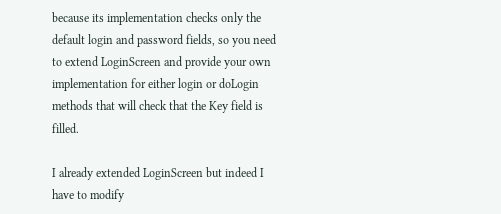because its implementation checks only the default login and password fields, so you need to extend LoginScreen and provide your own implementation for either login or doLogin methods that will check that the Key field is filled.

I already extended LoginScreen but indeed I have to modify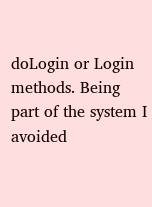doLogin or Login
methods. Being part of the system I avoided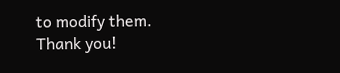to modify them.
Thank you!